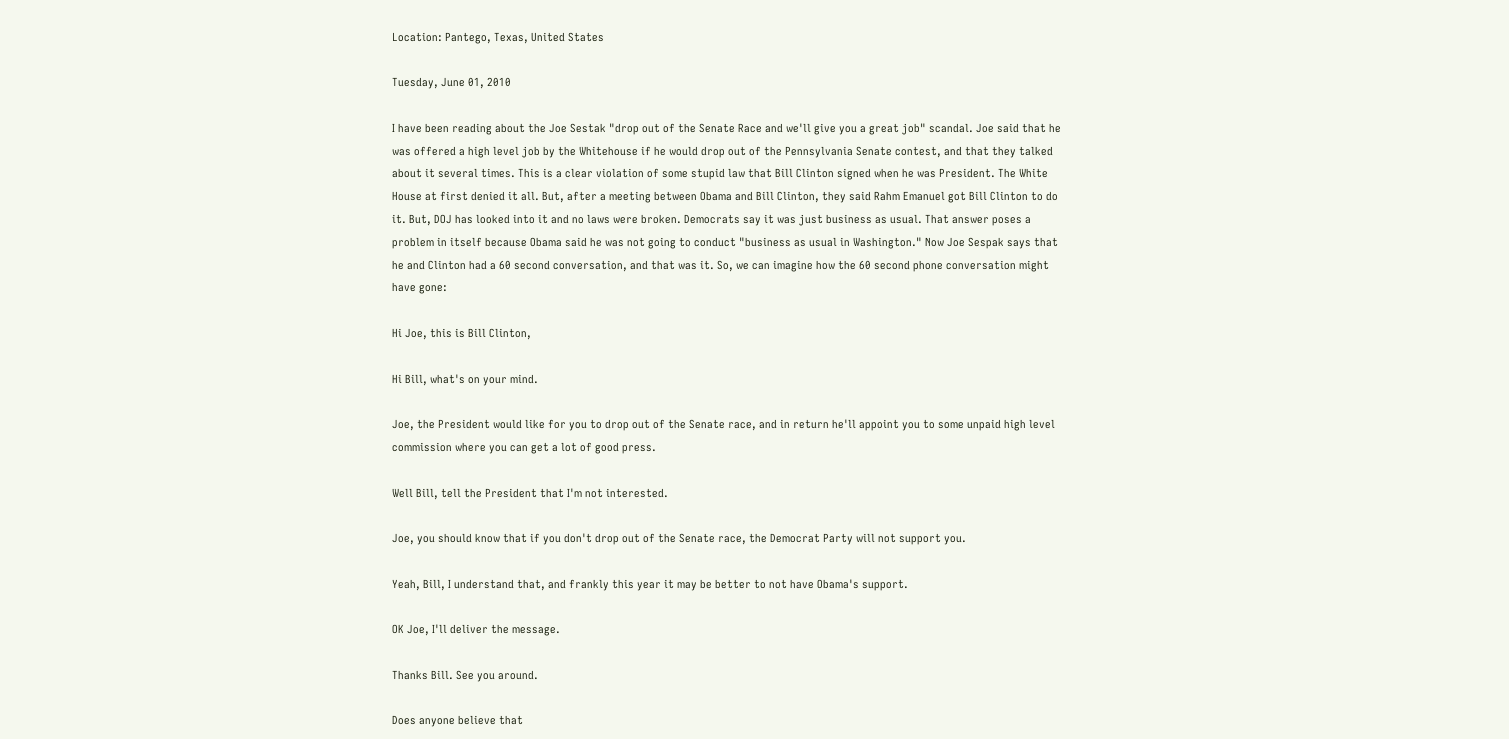Location: Pantego, Texas, United States

Tuesday, June 01, 2010

I have been reading about the Joe Sestak "drop out of the Senate Race and we'll give you a great job" scandal. Joe said that he was offered a high level job by the Whitehouse if he would drop out of the Pennsylvania Senate contest, and that they talked about it several times. This is a clear violation of some stupid law that Bill Clinton signed when he was President. The White House at first denied it all. But, after a meeting between Obama and Bill Clinton, they said Rahm Emanuel got Bill Clinton to do it. But, DOJ has looked into it and no laws were broken. Democrats say it was just business as usual. That answer poses a problem in itself because Obama said he was not going to conduct "business as usual in Washington." Now Joe Sespak says that he and Clinton had a 60 second conversation, and that was it. So, we can imagine how the 60 second phone conversation might have gone:

Hi Joe, this is Bill Clinton,

Hi Bill, what's on your mind.

Joe, the President would like for you to drop out of the Senate race, and in return he'll appoint you to some unpaid high level commission where you can get a lot of good press.

Well Bill, tell the President that I'm not interested.

Joe, you should know that if you don't drop out of the Senate race, the Democrat Party will not support you.

Yeah, Bill, I understand that, and frankly this year it may be better to not have Obama's support.

OK Joe, I'll deliver the message.

Thanks Bill. See you around.

Does anyone believe that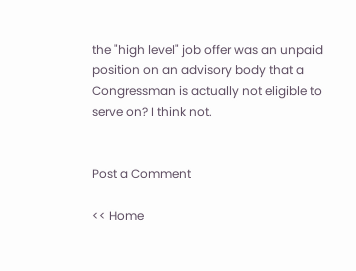the "high level" job offer was an unpaid position on an advisory body that a Congressman is actually not eligible to serve on? I think not.


Post a Comment

<< Home